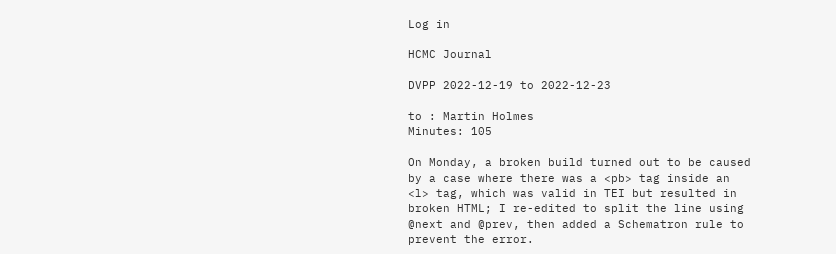Log in

HCMC Journal

DVPP 2022-12-19 to 2022-12-23

to : Martin Holmes
Minutes: 105

On Monday, a broken build turned out to be caused by a case where there was a <pb> tag inside an <l> tag, which was valid in TEI but resulted in broken HTML; I re-edited to split the line using @next and @prev, then added a Schematron rule to prevent the error.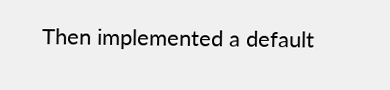Then implemented a default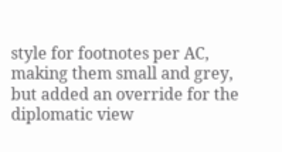style for footnotes per AC, making them small and grey, but added an override for the diplomatic view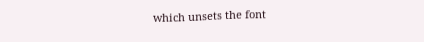which unsets the font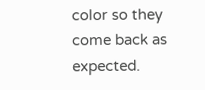color so they come back as expected.